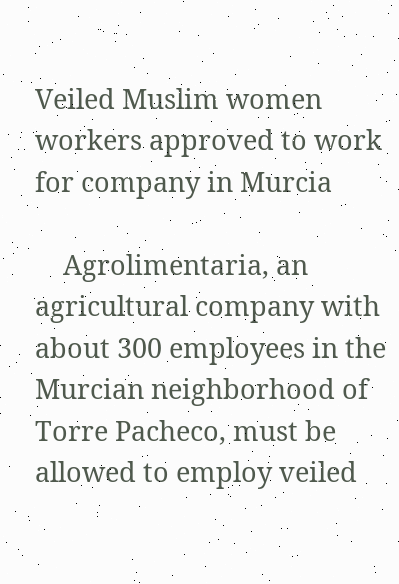Veiled Muslim women workers approved to work for company in Murcia

    Agrolimentaria, an agricultural company with about 300 employees in the Murcian neighborhood of Torre Pacheco, must be allowed to employ veiled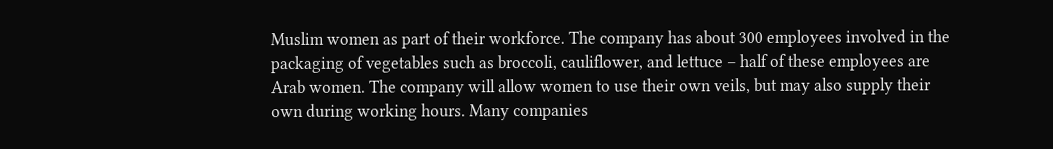Muslim women as part of their workforce. The company has about 300 employees involved in the packaging of vegetables such as broccoli, cauliflower, and lettuce – half of these employees are Arab women. The company will allow women to use their own veils, but may also supply their own during working hours. Many companies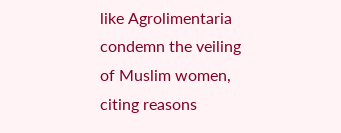like Agrolimentaria condemn the veiling of Muslim women, citing reasons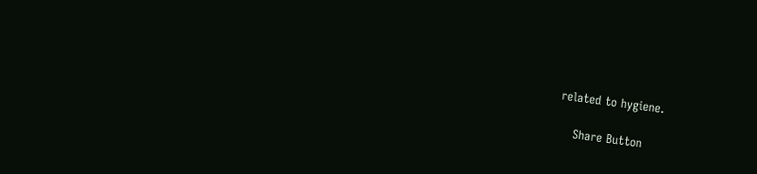related to hygiene.

    Share Button